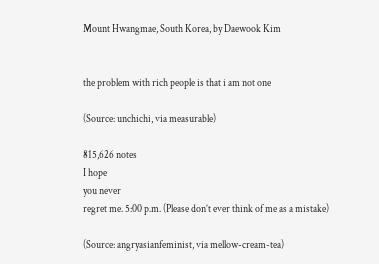Mount Hwangmae, South Korea, by Daewook Kim


the problem with rich people is that i am not one

(Source: unchichi, via measurable)

815,626 notes
I hope
you never
regret me. 5:00 p.m. (Please don’t ever think of me as a mistake)

(Source: angryasianfeminist, via mellow-cream-tea)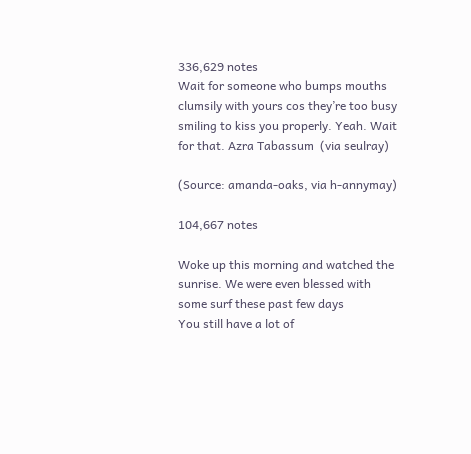336,629 notes
Wait for someone who bumps mouths clumsily with yours cos they’re too busy smiling to kiss you properly. Yeah. Wait for that. Azra Tabassum  (via seulray)

(Source: amanda-oaks, via h-annymay)

104,667 notes

Woke up this morning and watched the sunrise. We were even blessed with some surf these past few days
You still have a lot of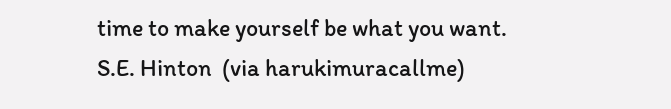time to make yourself be what you want. S.E. Hinton  (via harukimuracallme)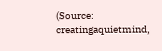(Source: creatingaquietmind,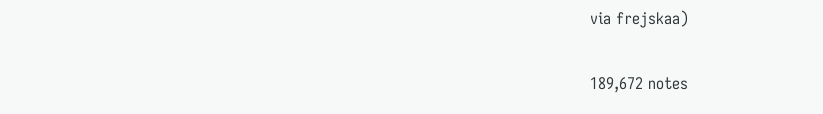via frejskaa)

189,672 notes